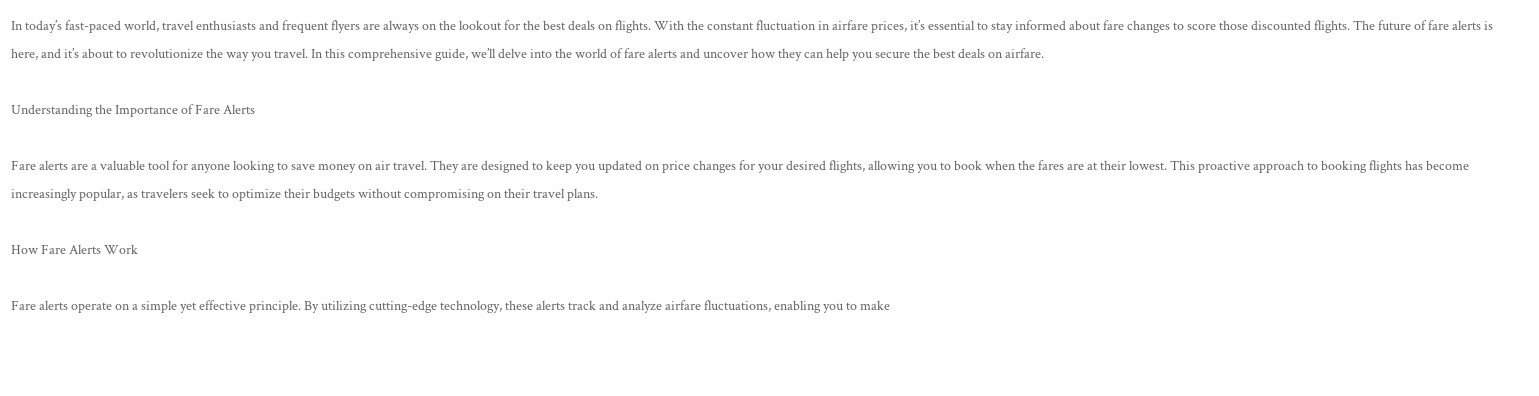In today’s fast-paced world, travel enthusiasts and frequent flyers are always on the lookout for the best deals on flights. With the constant fluctuation in airfare prices, it’s essential to stay informed about fare changes to score those discounted flights. The future of fare alerts is here, and it’s about to revolutionize the way you travel. In this comprehensive guide, we’ll delve into the world of fare alerts and uncover how they can help you secure the best deals on airfare.

Understanding the Importance of Fare Alerts

Fare alerts are a valuable tool for anyone looking to save money on air travel. They are designed to keep you updated on price changes for your desired flights, allowing you to book when the fares are at their lowest. This proactive approach to booking flights has become increasingly popular, as travelers seek to optimize their budgets without compromising on their travel plans.

How Fare Alerts Work

Fare alerts operate on a simple yet effective principle. By utilizing cutting-edge technology, these alerts track and analyze airfare fluctuations, enabling you to make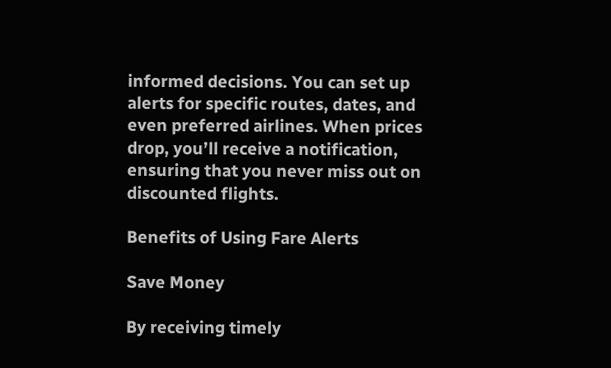informed decisions. You can set up alerts for specific routes, dates, and even preferred airlines. When prices drop, you’ll receive a notification, ensuring that you never miss out on discounted flights.

Benefits of Using Fare Alerts

Save Money

By receiving timely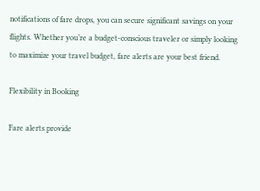notifications of fare drops, you can secure significant savings on your flights. Whether you’re a budget-conscious traveler or simply looking to maximize your travel budget, fare alerts are your best friend.

Flexibility in Booking

Fare alerts provide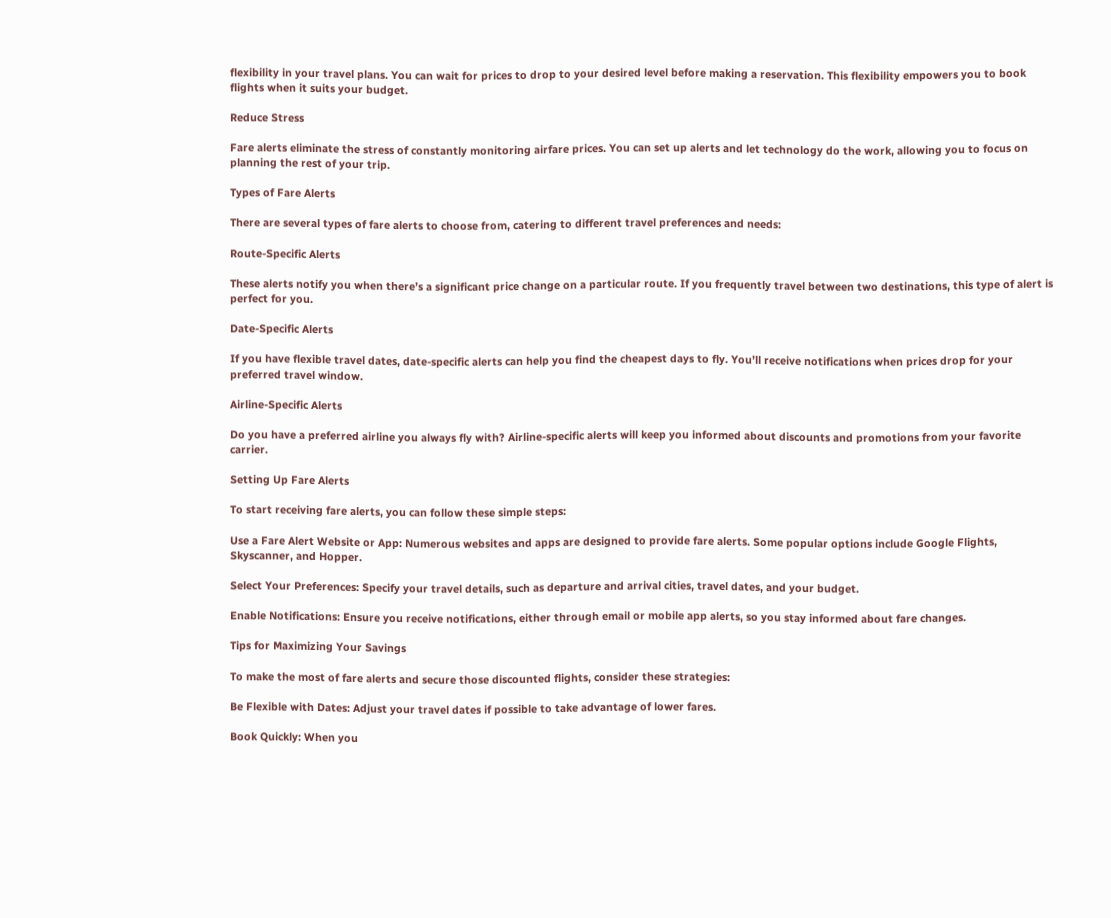flexibility in your travel plans. You can wait for prices to drop to your desired level before making a reservation. This flexibility empowers you to book flights when it suits your budget.

Reduce Stress

Fare alerts eliminate the stress of constantly monitoring airfare prices. You can set up alerts and let technology do the work, allowing you to focus on planning the rest of your trip.

Types of Fare Alerts

There are several types of fare alerts to choose from, catering to different travel preferences and needs:

Route-Specific Alerts

These alerts notify you when there’s a significant price change on a particular route. If you frequently travel between two destinations, this type of alert is perfect for you.

Date-Specific Alerts

If you have flexible travel dates, date-specific alerts can help you find the cheapest days to fly. You’ll receive notifications when prices drop for your preferred travel window.

Airline-Specific Alerts

Do you have a preferred airline you always fly with? Airline-specific alerts will keep you informed about discounts and promotions from your favorite carrier.

Setting Up Fare Alerts

To start receiving fare alerts, you can follow these simple steps:

Use a Fare Alert Website or App: Numerous websites and apps are designed to provide fare alerts. Some popular options include Google Flights, Skyscanner, and Hopper.

Select Your Preferences: Specify your travel details, such as departure and arrival cities, travel dates, and your budget.

Enable Notifications: Ensure you receive notifications, either through email or mobile app alerts, so you stay informed about fare changes.

Tips for Maximizing Your Savings

To make the most of fare alerts and secure those discounted flights, consider these strategies:

Be Flexible with Dates: Adjust your travel dates if possible to take advantage of lower fares.

Book Quickly: When you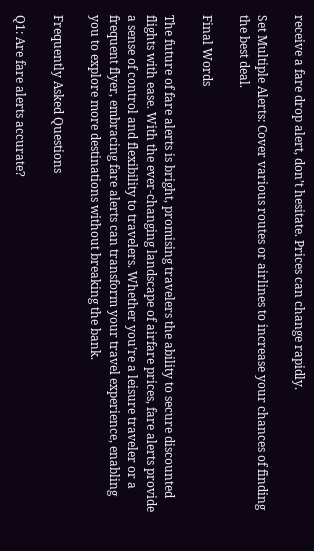receive a fare drop alert, don’t hesitate. Prices can change rapidly.

Set Multiple Alerts: Cover various routes or airlines to increase your chances of finding the best deal.

Final Words

The future of fare alerts is bright, promising travelers the ability to secure discounted flights with ease. With the ever-changing landscape of airfare prices, fare alerts provide a sense of control and flexibility to travelers. Whether you’re a leisure traveler or a frequent flyer, embracing fare alerts can transform your travel experience, enabling you to explore more destinations without breaking the bank.

Frequently Asked Questions

Q1: Are fare alerts accurate?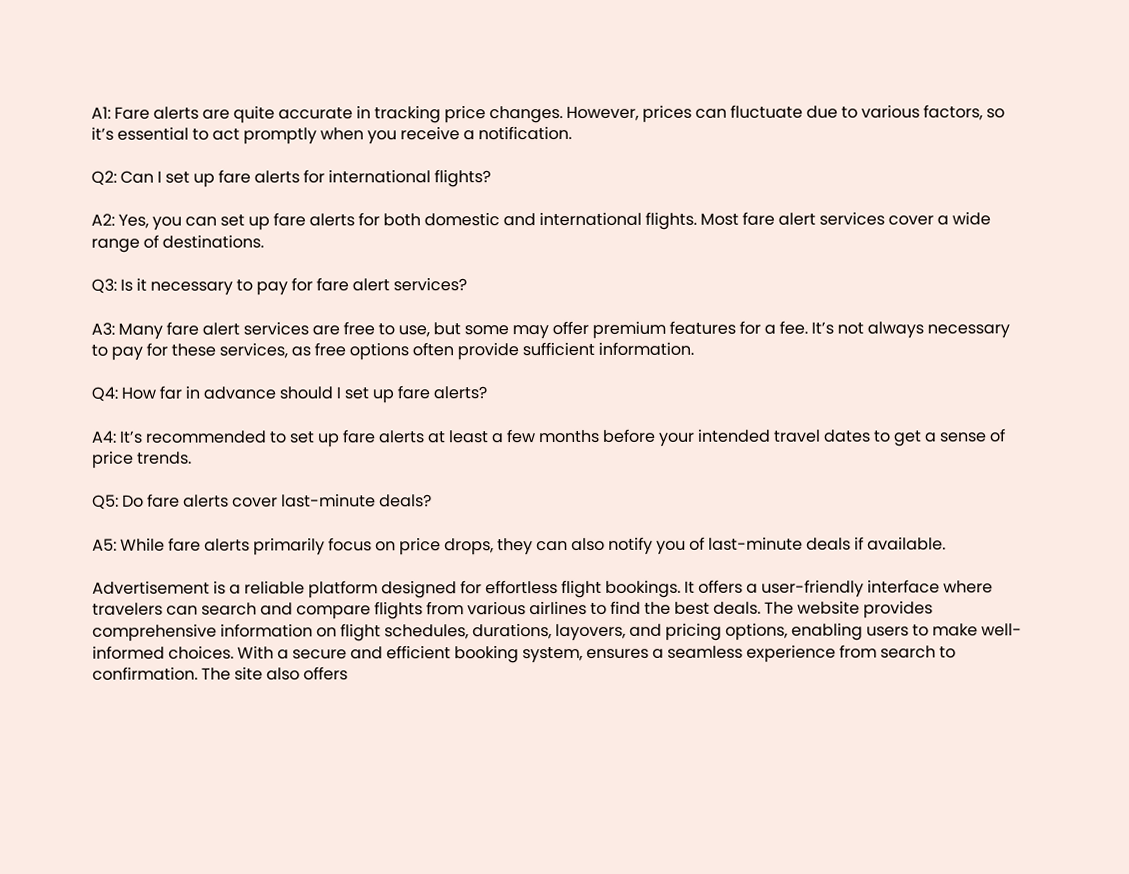A1: Fare alerts are quite accurate in tracking price changes. However, prices can fluctuate due to various factors, so it’s essential to act promptly when you receive a notification.

Q2: Can I set up fare alerts for international flights?

A2: Yes, you can set up fare alerts for both domestic and international flights. Most fare alert services cover a wide range of destinations.

Q3: Is it necessary to pay for fare alert services?

A3: Many fare alert services are free to use, but some may offer premium features for a fee. It’s not always necessary to pay for these services, as free options often provide sufficient information.

Q4: How far in advance should I set up fare alerts?

A4: It’s recommended to set up fare alerts at least a few months before your intended travel dates to get a sense of price trends.

Q5: Do fare alerts cover last-minute deals?

A5: While fare alerts primarily focus on price drops, they can also notify you of last-minute deals if available.

Advertisement is a reliable platform designed for effortless flight bookings. It offers a user-friendly interface where travelers can search and compare flights from various airlines to find the best deals. The website provides comprehensive information on flight schedules, durations, layovers, and pricing options, enabling users to make well-informed choices. With a secure and efficient booking system, ensures a seamless experience from search to confirmation. The site also offers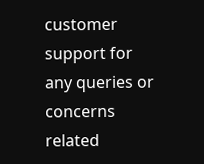customer support for any queries or concerns related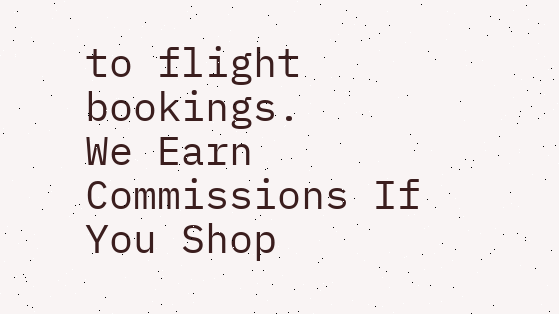to flight bookings.
We Earn Commissions If You Shop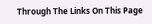Through The Links On This Page